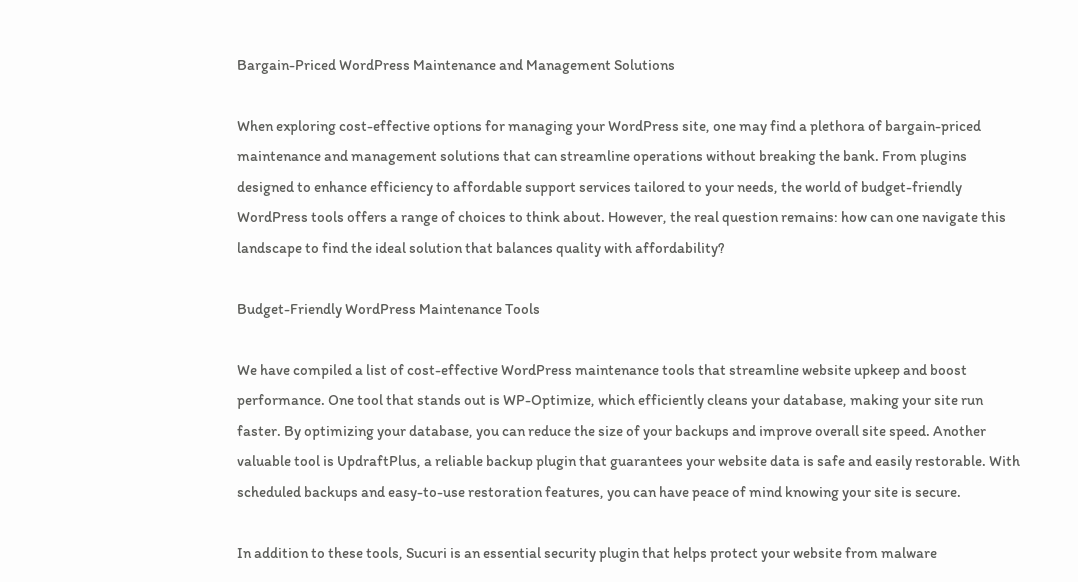Bargain-Priced WordPress Maintenance and Management Solutions

When exploring cost-effective options for managing your WordPress site, one may find a plethora of bargain-priced maintenance and management solutions that can streamline operations without breaking the bank. From plugins designed to enhance efficiency to affordable support services tailored to your needs, the world of budget-friendly WordPress tools offers a range of choices to think about. However, the real question remains: how can one navigate this landscape to find the ideal solution that balances quality with affordability?

Budget-Friendly WordPress Maintenance Tools

We have compiled a list of cost-effective WordPress maintenance tools that streamline website upkeep and boost performance. One tool that stands out is WP-Optimize, which efficiently cleans your database, making your site run faster. By optimizing your database, you can reduce the size of your backups and improve overall site speed. Another valuable tool is UpdraftPlus, a reliable backup plugin that guarantees your website data is safe and easily restorable. With scheduled backups and easy-to-use restoration features, you can have peace of mind knowing your site is secure.

In addition to these tools, Sucuri is an essential security plugin that helps protect your website from malware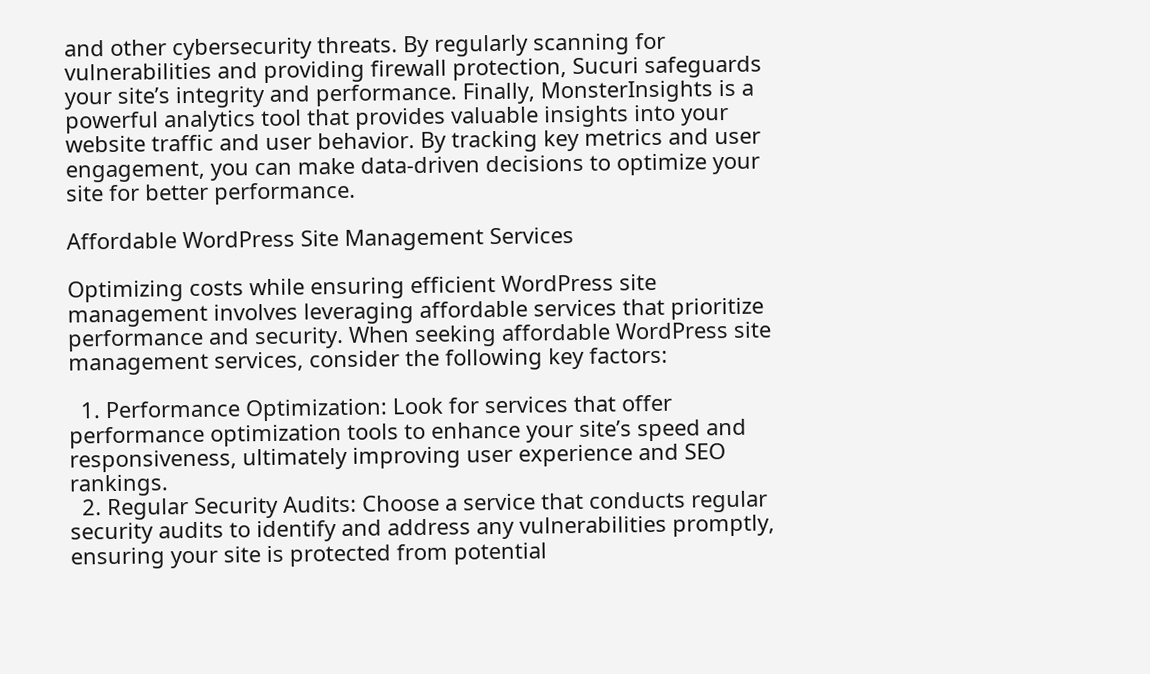and other cybersecurity threats. By regularly scanning for vulnerabilities and providing firewall protection, Sucuri safeguards your site’s integrity and performance. Finally, MonsterInsights is a powerful analytics tool that provides valuable insights into your website traffic and user behavior. By tracking key metrics and user engagement, you can make data-driven decisions to optimize your site for better performance.

Affordable WordPress Site Management Services

Optimizing costs while ensuring efficient WordPress site management involves leveraging affordable services that prioritize performance and security. When seeking affordable WordPress site management services, consider the following key factors:

  1. Performance Optimization: Look for services that offer performance optimization tools to enhance your site’s speed and responsiveness, ultimately improving user experience and SEO rankings.
  2. Regular Security Audits: Choose a service that conducts regular security audits to identify and address any vulnerabilities promptly, ensuring your site is protected from potential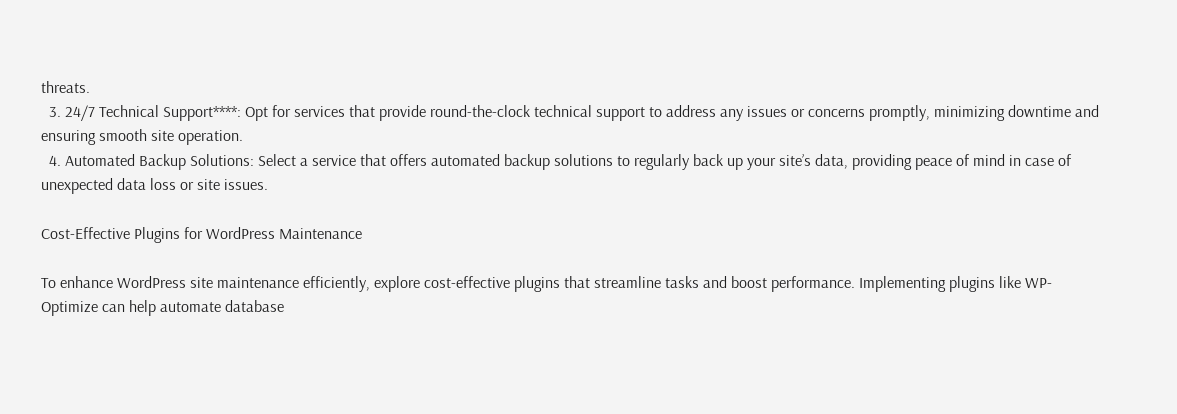threats.
  3. 24/7 Technical Support****: Opt for services that provide round-the-clock technical support to address any issues or concerns promptly, minimizing downtime and ensuring smooth site operation.
  4. Automated Backup Solutions: Select a service that offers automated backup solutions to regularly back up your site’s data, providing peace of mind in case of unexpected data loss or site issues.

Cost-Effective Plugins for WordPress Maintenance

To enhance WordPress site maintenance efficiently, explore cost-effective plugins that streamline tasks and boost performance. Implementing plugins like WP-Optimize can help automate database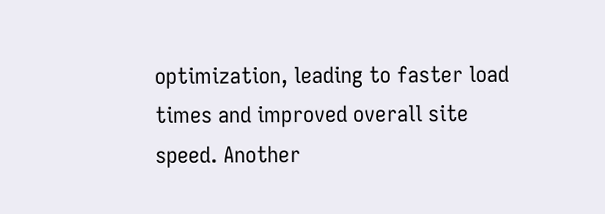optimization, leading to faster load times and improved overall site speed. Another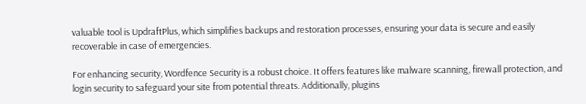valuable tool is UpdraftPlus, which simplifies backups and restoration processes, ensuring your data is secure and easily recoverable in case of emergencies.

For enhancing security, Wordfence Security is a robust choice. It offers features like malware scanning, firewall protection, and login security to safeguard your site from potential threats. Additionally, plugins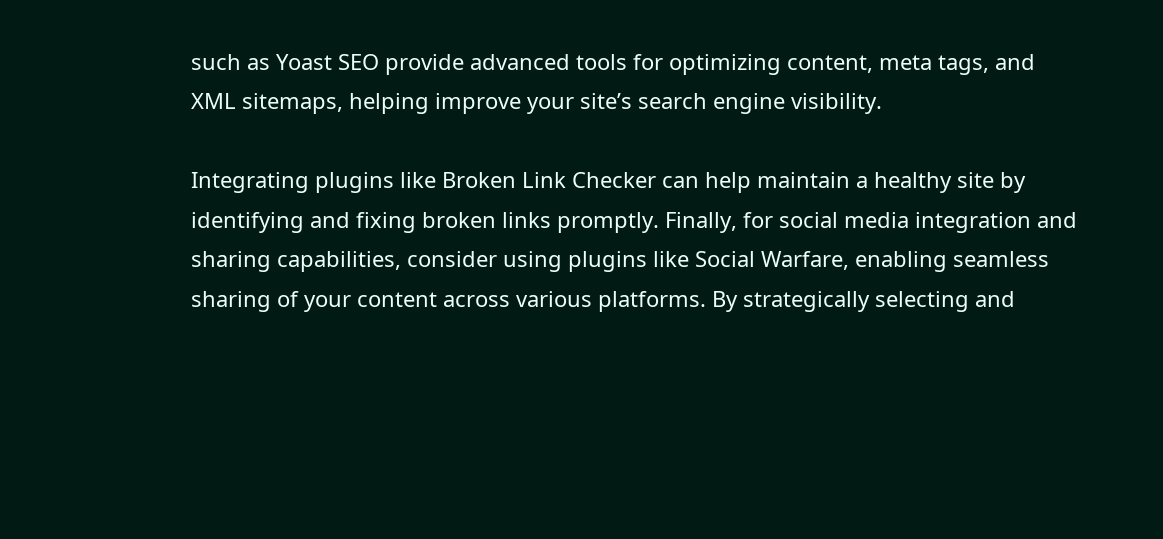such as Yoast SEO provide advanced tools for optimizing content, meta tags, and XML sitemaps, helping improve your site’s search engine visibility.

Integrating plugins like Broken Link Checker can help maintain a healthy site by identifying and fixing broken links promptly. Finally, for social media integration and sharing capabilities, consider using plugins like Social Warfare, enabling seamless sharing of your content across various platforms. By strategically selecting and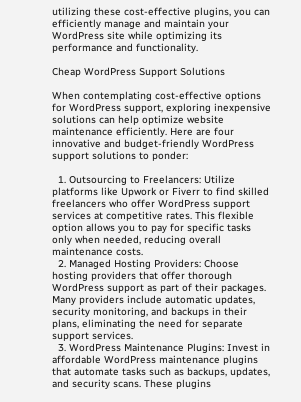utilizing these cost-effective plugins, you can efficiently manage and maintain your WordPress site while optimizing its performance and functionality.

Cheap WordPress Support Solutions

When contemplating cost-effective options for WordPress support, exploring inexpensive solutions can help optimize website maintenance efficiently. Here are four innovative and budget-friendly WordPress support solutions to ponder:

  1. Outsourcing to Freelancers: Utilize platforms like Upwork or Fiverr to find skilled freelancers who offer WordPress support services at competitive rates. This flexible option allows you to pay for specific tasks only when needed, reducing overall maintenance costs.
  2. Managed Hosting Providers: Choose hosting providers that offer thorough WordPress support as part of their packages. Many providers include automatic updates, security monitoring, and backups in their plans, eliminating the need for separate support services.
  3. WordPress Maintenance Plugins: Invest in affordable WordPress maintenance plugins that automate tasks such as backups, updates, and security scans. These plugins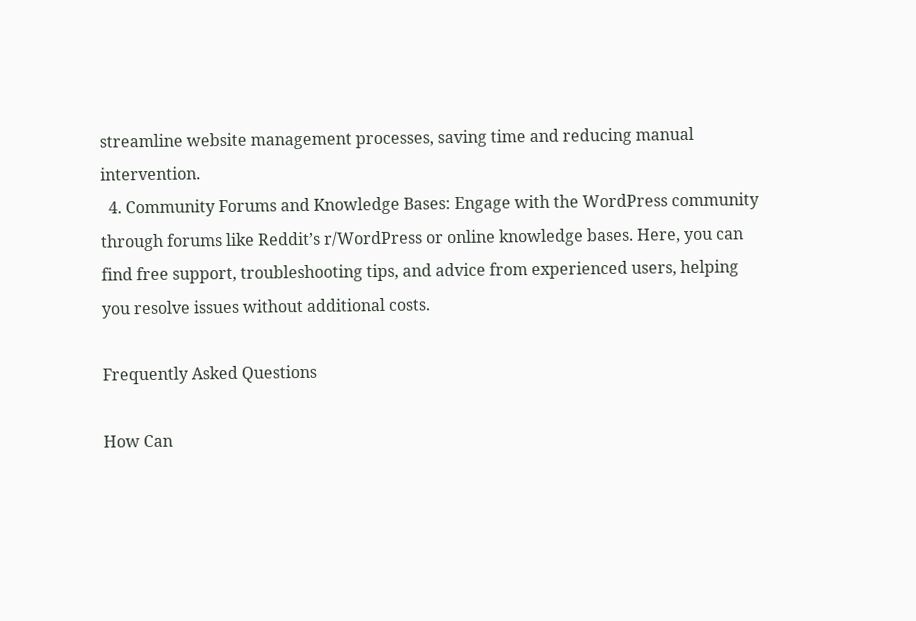streamline website management processes, saving time and reducing manual intervention.
  4. Community Forums and Knowledge Bases: Engage with the WordPress community through forums like Reddit’s r/WordPress or online knowledge bases. Here, you can find free support, troubleshooting tips, and advice from experienced users, helping you resolve issues without additional costs.

Frequently Asked Questions

How Can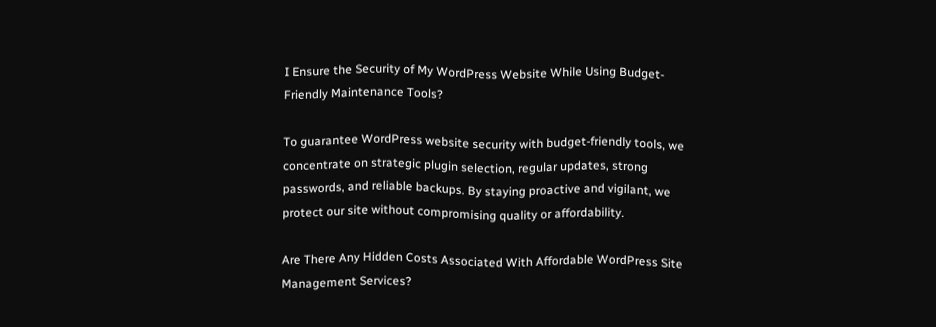I Ensure the Security of My WordPress Website While Using Budget-Friendly Maintenance Tools?

To guarantee WordPress website security with budget-friendly tools, we concentrate on strategic plugin selection, regular updates, strong passwords, and reliable backups. By staying proactive and vigilant, we protect our site without compromising quality or affordability.

Are There Any Hidden Costs Associated With Affordable WordPress Site Management Services?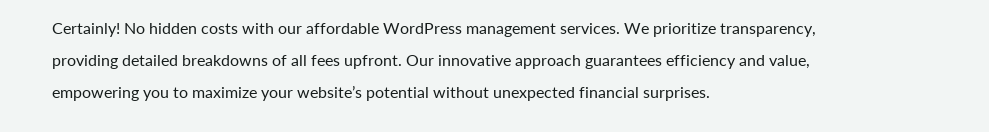Certainly! No hidden costs with our affordable WordPress management services. We prioritize transparency, providing detailed breakdowns of all fees upfront. Our innovative approach guarantees efficiency and value, empowering you to maximize your website’s potential without unexpected financial surprises.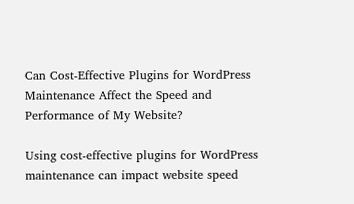Can Cost-Effective Plugins for WordPress Maintenance Affect the Speed and Performance of My Website?

Using cost-effective plugins for WordPress maintenance can impact website speed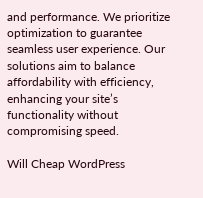and performance. We prioritize optimization to guarantee seamless user experience. Our solutions aim to balance affordability with efficiency, enhancing your site’s functionality without compromising speed.

Will Cheap WordPress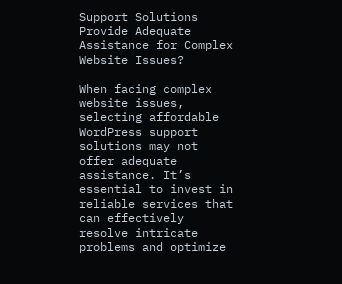Support Solutions Provide Adequate Assistance for Complex Website Issues?

When facing complex website issues, selecting affordable WordPress support solutions may not offer adequate assistance. It’s essential to invest in reliable services that can effectively resolve intricate problems and optimize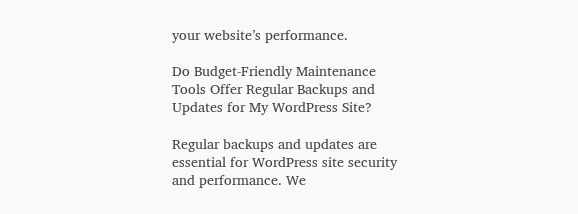your website’s performance.

Do Budget-Friendly Maintenance Tools Offer Regular Backups and Updates for My WordPress Site?

Regular backups and updates are essential for WordPress site security and performance. We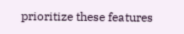prioritize these features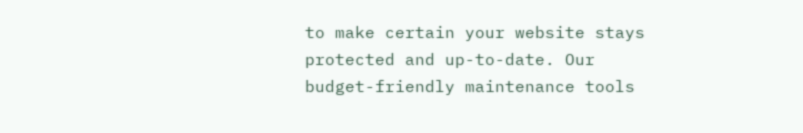to make certain your website stays protected and up-to-date. Our budget-friendly maintenance tools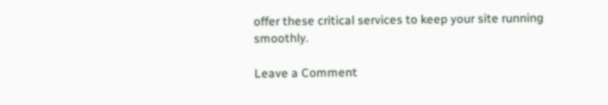offer these critical services to keep your site running smoothly.

Leave a Comment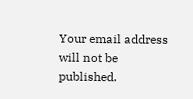Your email address will not be published.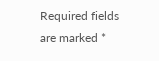Required fields are marked *